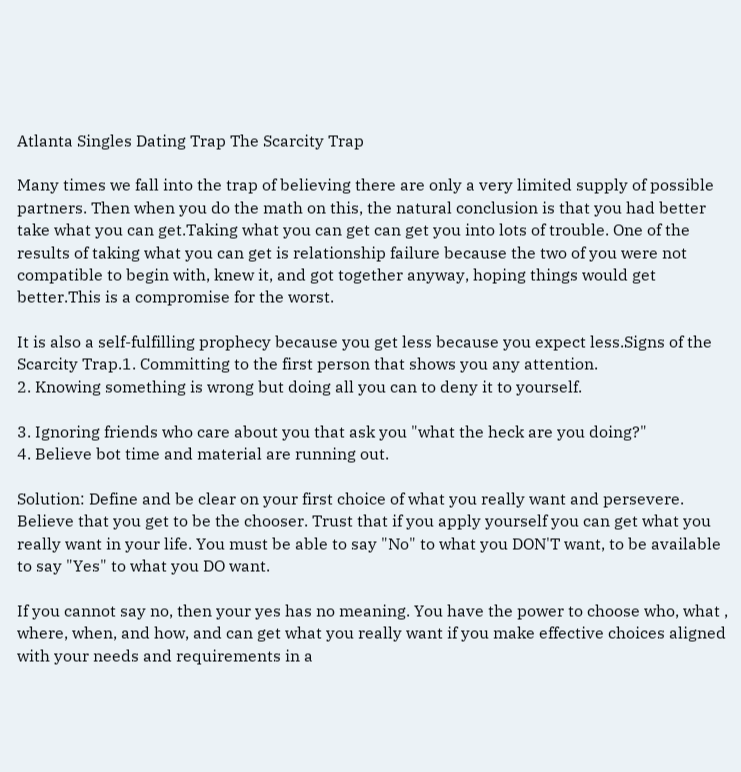Atlanta Singles Dating Trap The Scarcity Trap

Many times we fall into the trap of believing there are only a very limited supply of possible partners. Then when you do the math on this, the natural conclusion is that you had better take what you can get.Taking what you can get can get you into lots of trouble. One of the results of taking what you can get is relationship failure because the two of you were not compatible to begin with, knew it, and got together anyway, hoping things would get better.This is a compromise for the worst.

It is also a self-fulfilling prophecy because you get less because you expect less.Signs of the Scarcity Trap.1. Committing to the first person that shows you any attention.
2. Knowing something is wrong but doing all you can to deny it to yourself.

3. Ignoring friends who care about you that ask you "what the heck are you doing?"
4. Believe bot time and material are running out.

Solution: Define and be clear on your first choice of what you really want and persevere. Believe that you get to be the chooser. Trust that if you apply yourself you can get what you really want in your life. You must be able to say "No" to what you DON'T want, to be available to say "Yes" to what you DO want.

If you cannot say no, then your yes has no meaning. You have the power to choose who, what , where, when, and how, and can get what you really want if you make effective choices aligned with your needs and requirements in a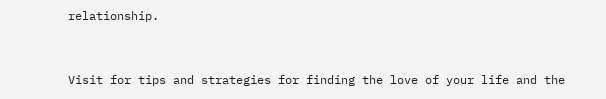relationship.


Visit for tips and strategies for finding the love of your life and the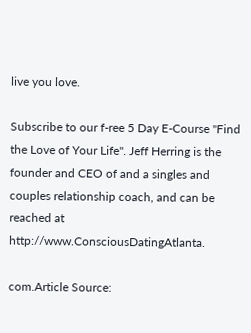live you love.

Subscribe to our f-ree 5 Day E-Course "Find the Love of Your Life". Jeff Herring is the founder and CEO of and a singles and couples relationship coach, and can be reached at http://www.ConsciousDatingAtlanta.

com.Article Source: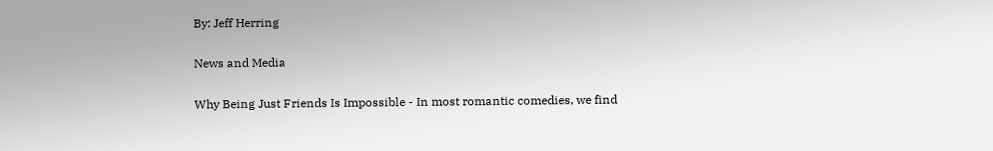By: Jeff Herring

News and Media

Why Being Just Friends Is Impossible - In most romantic comedies, we find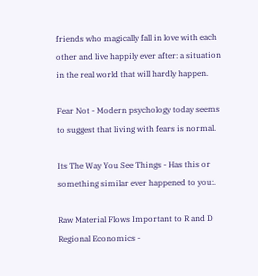friends who magically fall in love with each other and live happily ever after: a situation in the real world that will hardly happen.

Fear Not - Modern psychology today seems to suggest that living with fears is normal.

Its The Way You See Things - Has this or something similar ever happened to you:.

Raw Material Flows Important to R and D Regional Economics -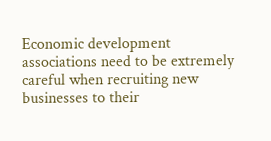Economic development associations need to be extremely careful when recruiting new businesses to their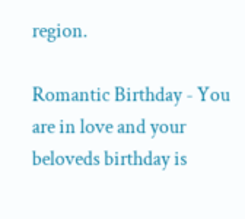region.

Romantic Birthday - You are in love and your beloveds birthday is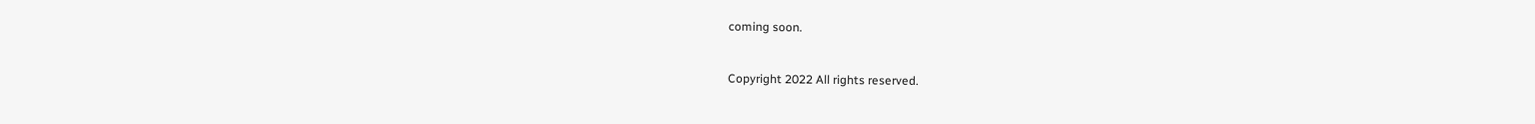coming soon.


Copyright 2022 All rights reserved.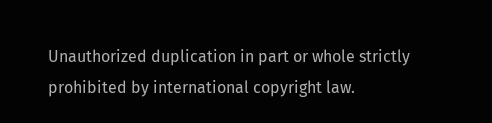Unauthorized duplication in part or whole strictly prohibited by international copyright law.